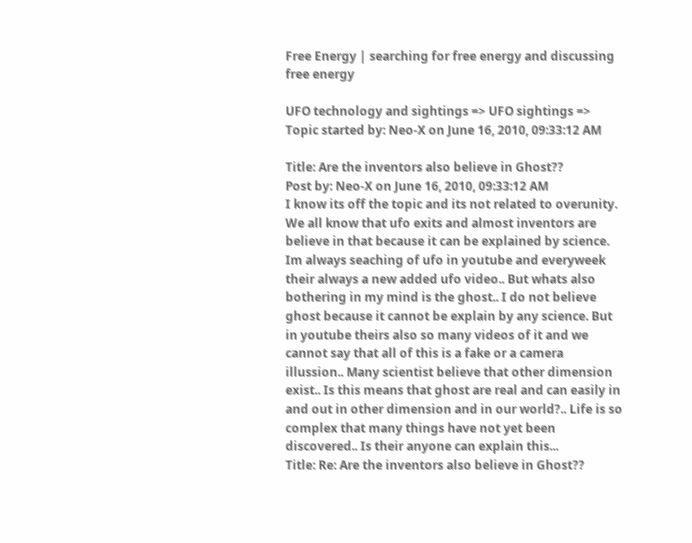Free Energy | searching for free energy and discussing free energy

UFO technology and sightings => UFO sightings => Topic started by: Neo-X on June 16, 2010, 09:33:12 AM

Title: Are the inventors also believe in Ghost??
Post by: Neo-X on June 16, 2010, 09:33:12 AM
I know its off the topic and its not related to overunity. We all know that ufo exits and almost inventors are believe in that because it can be explained by science. Im always seaching of ufo in youtube and everyweek their always a new added ufo video.. But whats also bothering in my mind is the ghost.. I do not believe ghost because it cannot be explain by any science. But in youtube theirs also so many videos of it and we cannot say that all of this is a fake or a camera illussion.. Many scientist believe that other dimension exist.. Is this means that ghost are real and can easily in and out in other dimension and in our world?.. Life is so complex that many things have not yet been discovered.. Is their anyone can explain this...
Title: Re: Are the inventors also believe in Ghost??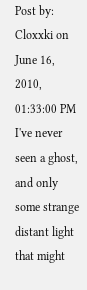Post by: Cloxxki on June 16, 2010, 01:33:00 PM
I've never seen a ghost, and only some strange distant light that might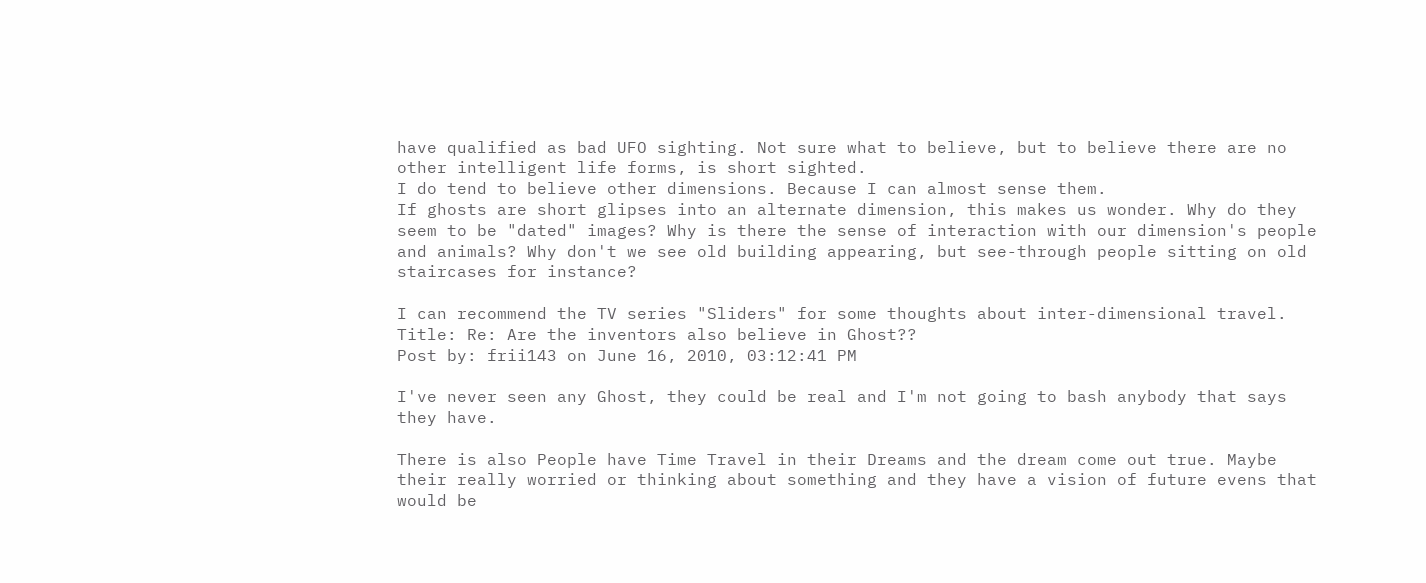have qualified as bad UFO sighting. Not sure what to believe, but to believe there are no other intelligent life forms, is short sighted.
I do tend to believe other dimensions. Because I can almost sense them.
If ghosts are short glipses into an alternate dimension, this makes us wonder. Why do they seem to be "dated" images? Why is there the sense of interaction with our dimension's people and animals? Why don't we see old building appearing, but see-through people sitting on old staircases for instance?

I can recommend the TV series "Sliders" for some thoughts about inter-dimensional travel.
Title: Re: Are the inventors also believe in Ghost??
Post by: frii143 on June 16, 2010, 03:12:41 PM

I've never seen any Ghost, they could be real and I'm not going to bash anybody that says they have.

There is also People have Time Travel in their Dreams and the dream come out true. Maybe their really worried or thinking about something and they have a vision of future evens that would be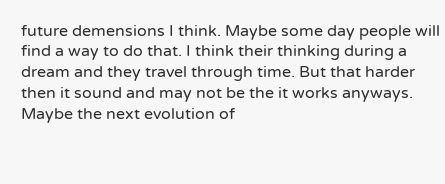future demensions I think. Maybe some day people will find a way to do that. I think their thinking during a dream and they travel through time. But that harder then it sound and may not be the it works anyways. Maybe the next evolution of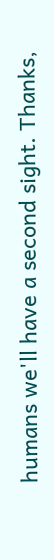humans we'll have a second sight. Thanks,